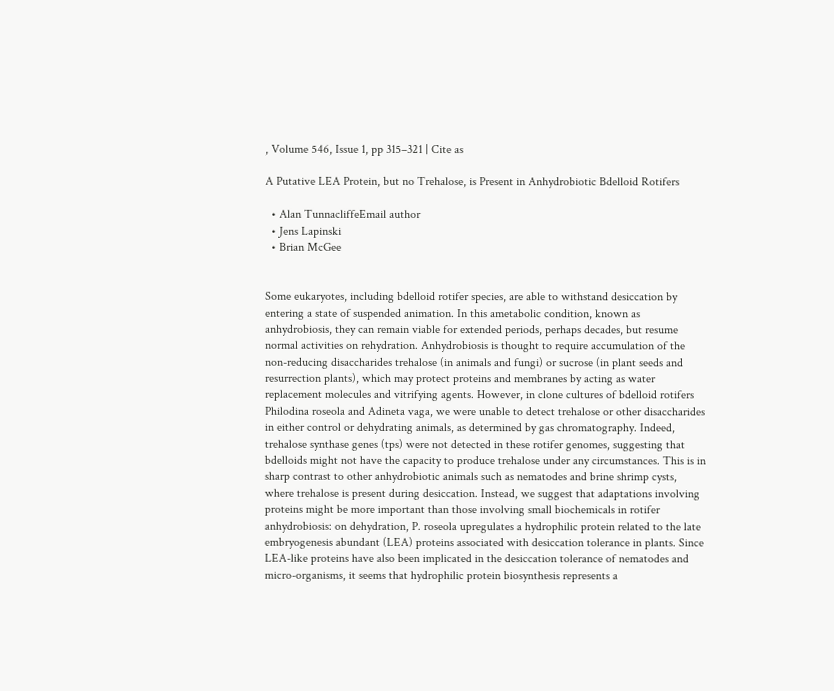, Volume 546, Issue 1, pp 315–321 | Cite as

A Putative LEA Protein, but no Trehalose, is Present in Anhydrobiotic Bdelloid Rotifers

  • Alan TunnacliffeEmail author
  • Jens Lapinski
  • Brian McGee


Some eukaryotes, including bdelloid rotifer species, are able to withstand desiccation by entering a state of suspended animation. In this ametabolic condition, known as anhydrobiosis, they can remain viable for extended periods, perhaps decades, but resume normal activities on rehydration. Anhydrobiosis is thought to require accumulation of the non-reducing disaccharides trehalose (in animals and fungi) or sucrose (in plant seeds and resurrection plants), which may protect proteins and membranes by acting as water replacement molecules and vitrifying agents. However, in clone cultures of bdelloid rotifers Philodina roseola and Adineta vaga, we were unable to detect trehalose or other disaccharides in either control or dehydrating animals, as determined by gas chromatography. Indeed, trehalose synthase genes (tps) were not detected in these rotifer genomes, suggesting that bdelloids might not have the capacity to produce trehalose under any circumstances. This is in sharp contrast to other anhydrobiotic animals such as nematodes and brine shrimp cysts, where trehalose is present during desiccation. Instead, we suggest that adaptations involving proteins might be more important than those involving small biochemicals in rotifer anhydrobiosis: on dehydration, P. roseola upregulates a hydrophilic protein related to the late embryogenesis abundant (LEA) proteins associated with desiccation tolerance in plants. Since LEA-like proteins have also been implicated in the desiccation tolerance of nematodes and micro-organisms, it seems that hydrophilic protein biosynthesis represents a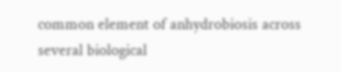common element of anhydrobiosis across several biological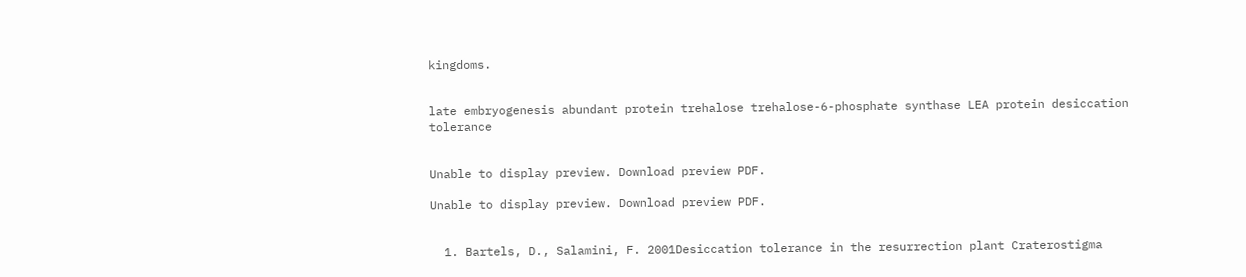kingdoms.


late embryogenesis abundant protein trehalose trehalose-6-phosphate synthase LEA protein desiccation tolerance


Unable to display preview. Download preview PDF.

Unable to display preview. Download preview PDF.


  1. Bartels, D., Salamini, F. 2001Desiccation tolerance in the resurrection plant Craterostigma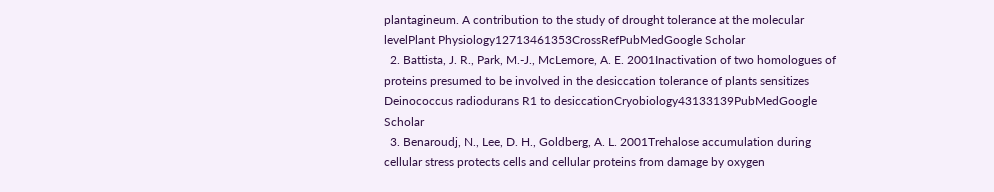plantagineum. A contribution to the study of drought tolerance at the molecular levelPlant Physiology12713461353CrossRefPubMedGoogle Scholar
  2. Battista, J. R., Park, M.-J., McLemore, A. E. 2001Inactivation of two homologues of proteins presumed to be involved in the desiccation tolerance of plants sensitizes Deinococcus radiodurans R1 to desiccationCryobiology43133139PubMedGoogle Scholar
  3. Benaroudj, N., Lee, D. H., Goldberg, A. L. 2001Trehalose accumulation during cellular stress protects cells and cellular proteins from damage by oxygen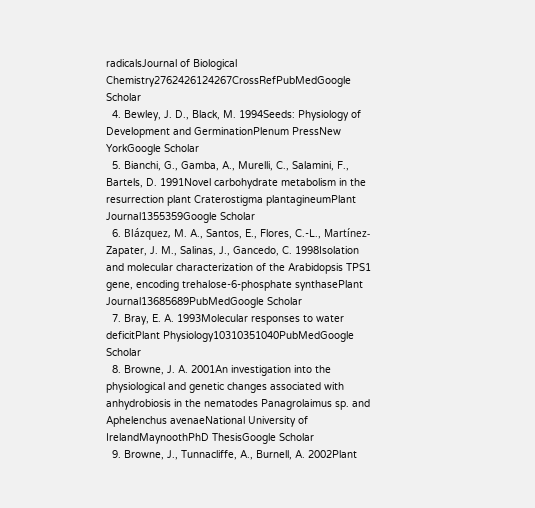radicalsJournal of Biological Chemistry2762426124267CrossRefPubMedGoogle Scholar
  4. Bewley, J. D., Black, M. 1994Seeds: Physiology of Development and GerminationPlenum PressNew YorkGoogle Scholar
  5. Bianchi, G., Gamba, A., Murelli, C., Salamini, F., Bartels, D. 1991Novel carbohydrate metabolism in the resurrection plant Craterostigma plantagineumPlant Journal1355359Google Scholar
  6. Blázquez, M. A., Santos, E., Flores, C.-L., Martínez-Zapater, J. M., Salinas, J., Gancedo, C. 1998Isolation and molecular characterization of the Arabidopsis TPS1 gene, encoding trehalose-6-phosphate synthasePlant Journal13685689PubMedGoogle Scholar
  7. Bray, E. A. 1993Molecular responses to water deficitPlant Physiology10310351040PubMedGoogle Scholar
  8. Browne, J. A. 2001An investigation into the physiological and genetic changes associated with anhydrobiosis in the nematodes Panagrolaimus sp. and Aphelenchus avenaeNational University of IrelandMaynoothPhD ThesisGoogle Scholar
  9. Browne, J., Tunnacliffe, A., Burnell, A. 2002Plant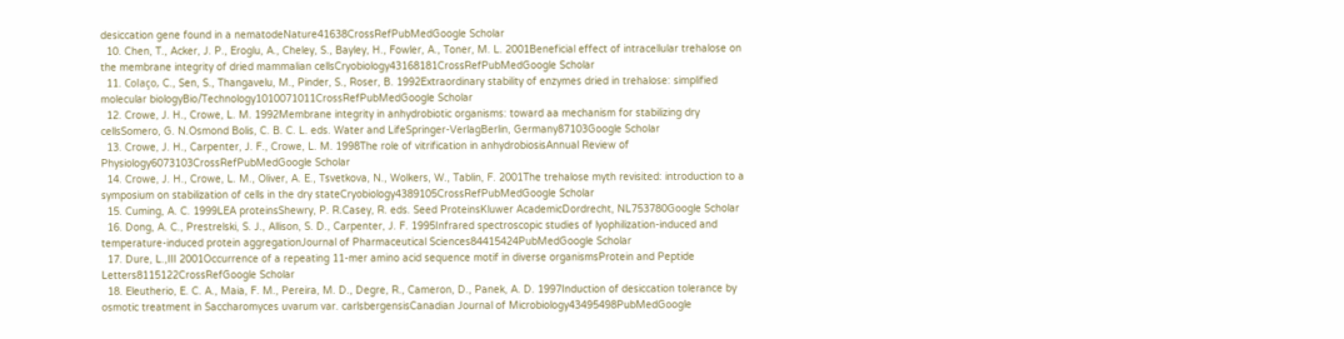desiccation gene found in a nematodeNature41638CrossRefPubMedGoogle Scholar
  10. Chen, T., Acker, J. P., Eroglu, A., Cheley, S., Bayley, H., Fowler, A., Toner, M. L. 2001Beneficial effect of intracellular trehalose on the membrane integrity of dried mammalian cellsCryobiology43168181CrossRefPubMedGoogle Scholar
  11. Colaço, C., Sen, S., Thangavelu, M., Pinder, S., Roser, B. 1992Extraordinary stability of enzymes dried in trehalose: simplified molecular biologyBio/Technology1010071011CrossRefPubMedGoogle Scholar
  12. Crowe, J. H., Crowe, L. M. 1992Membrane integrity in anhydrobiotic organisms: toward aa mechanism for stabilizing dry cellsSomero, G. N.Osmond Bolis, C. B. C. L. eds. Water and LifeSpringer-VerlagBerlin, Germany87103Google Scholar
  13. Crowe, J. H., Carpenter, J. F., Crowe, L. M. 1998The role of vitrification in anhydrobiosisAnnual Review of Physiology6073103CrossRefPubMedGoogle Scholar
  14. Crowe, J. H., Crowe, L. M., Oliver, A. E., Tsvetkova, N., Wolkers, W., Tablin, F. 2001The trehalose myth revisited: introduction to a symposium on stabilization of cells in the dry stateCryobiology4389105CrossRefPubMedGoogle Scholar
  15. Cuming, A. C. 1999LEA proteinsShewry, P. R.Casey, R. eds. Seed ProteinsKluwer AcademicDordrecht, NL753780Google Scholar
  16. Dong, A. C., Prestrelski, S. J., Allison, S. D., Carpenter, J. F. 1995Infrared spectroscopic studies of lyophilization-induced and temperature-induced protein aggregationJournal of Pharmaceutical Sciences84415424PubMedGoogle Scholar
  17. Dure, L.,III 2001Occurrence of a repeating 11-mer amino acid sequence motif in diverse organismsProtein and Peptide Letters8115122CrossRefGoogle Scholar
  18. Eleutherio, E. C. A., Maia, F. M., Pereira, M. D., Degre, R., Cameron, D., Panek, A. D. 1997Induction of desiccation tolerance by osmotic treatment in Saccharomyces uvarum var. carlsbergensisCanadian Journal of Microbiology43495498PubMedGoogle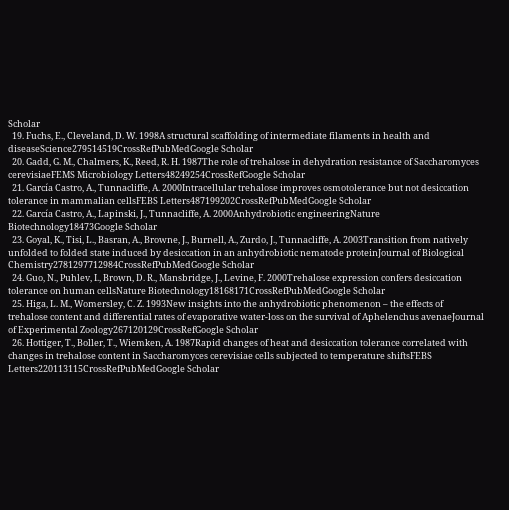Scholar
  19. Fuchs, E., Cleveland, D. W. 1998A structural scaffolding of intermediate filaments in health and diseaseScience279514519CrossRefPubMedGoogle Scholar
  20. Gadd, G. M., Chalmers, K., Reed, R. H. 1987The role of trehalose in dehydration resistance of Saccharomyces cerevisiaeFEMS Microbiology Letters48249254CrossRefGoogle Scholar
  21. García Castro, A., Tunnacliffe, A. 2000Intracellular trehalose improves osmotolerance but not desiccation tolerance in mammalian cellsFEBS Letters487199202CrossRefPubMedGoogle Scholar
  22. García Castro, A., Lapinski, J., Tunnacliffe, A. 2000Anhydrobiotic engineeringNature Biotechnology18473Google Scholar
  23. Goyal, K., Tisi, L., Basran, A., Browne, J., Burnell, A., Zurdo, J., Tunnacliffe, A. 2003Transition from natively unfolded to folded state induced by desiccation in an anhydrobiotic nematode proteinJournal of Biological Chemistry2781297712984CrossRefPubMedGoogle Scholar
  24. Guo, N., Puhlev, I., Brown, D. R., Mansbridge, J., Levine, F. 2000Trehalose expression confers desiccation tolerance on human cellsNature Biotechnology18168171CrossRefPubMedGoogle Scholar
  25. Higa, L. M., Womersley, C. Z. 1993New insights into the anhydrobiotic phenomenon – the effects of trehalose content and differential rates of evaporative water-loss on the survival of Aphelenchus avenaeJournal of Experimental Zoology267120129CrossRefGoogle Scholar
  26. Hottiger, T., Boller, T., Wiemken, A. 1987Rapid changes of heat and desiccation tolerance correlated with changes in trehalose content in Saccharomyces cerevisiae cells subjected to temperature shiftsFEBS Letters220113115CrossRefPubMedGoogle Scholar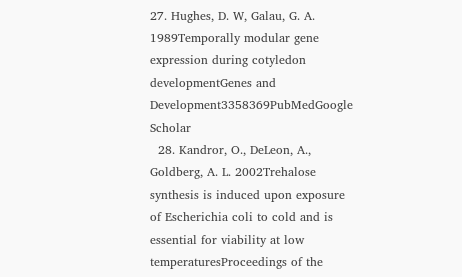27. Hughes, D. W, Galau, G. A. 1989Temporally modular gene expression during cotyledon developmentGenes and Development3358369PubMedGoogle Scholar
  28. Kandror, O., DeLeon, A., Goldberg, A. L. 2002Trehalose synthesis is induced upon exposure of Escherichia coli to cold and is essential for viability at low temperaturesProceedings of the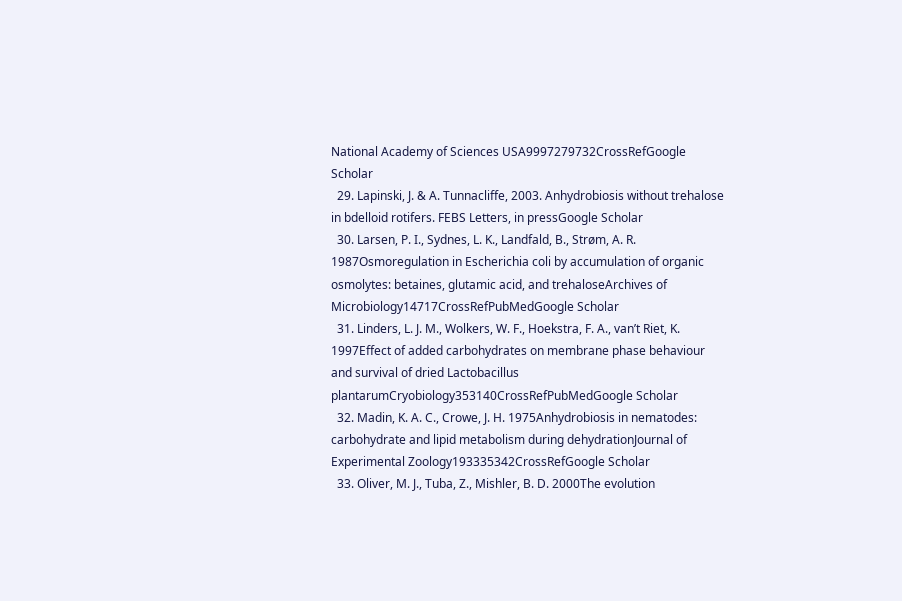National Academy of Sciences USA9997279732CrossRefGoogle Scholar
  29. Lapinski, J. & A. Tunnacliffe, 2003. Anhydrobiosis without trehalose in bdelloid rotifers. FEBS Letters, in pressGoogle Scholar
  30. Larsen, P. I., Sydnes, L. K., Landfald, B., Strøm, A. R. 1987Osmoregulation in Escherichia coli by accumulation of organic osmolytes: betaines, glutamic acid, and trehaloseArchives of Microbiology14717CrossRefPubMedGoogle Scholar
  31. Linders, L. J. M., Wolkers, W. F., Hoekstra, F. A., van’t Riet, K. 1997Effect of added carbohydrates on membrane phase behaviour and survival of dried Lactobacillus plantarumCryobiology353140CrossRefPubMedGoogle Scholar
  32. Madin, K. A. C., Crowe, J. H. 1975Anhydrobiosis in nematodes: carbohydrate and lipid metabolism during dehydrationJournal of Experimental Zoology193335342CrossRefGoogle Scholar
  33. Oliver, M. J., Tuba, Z., Mishler, B. D. 2000The evolution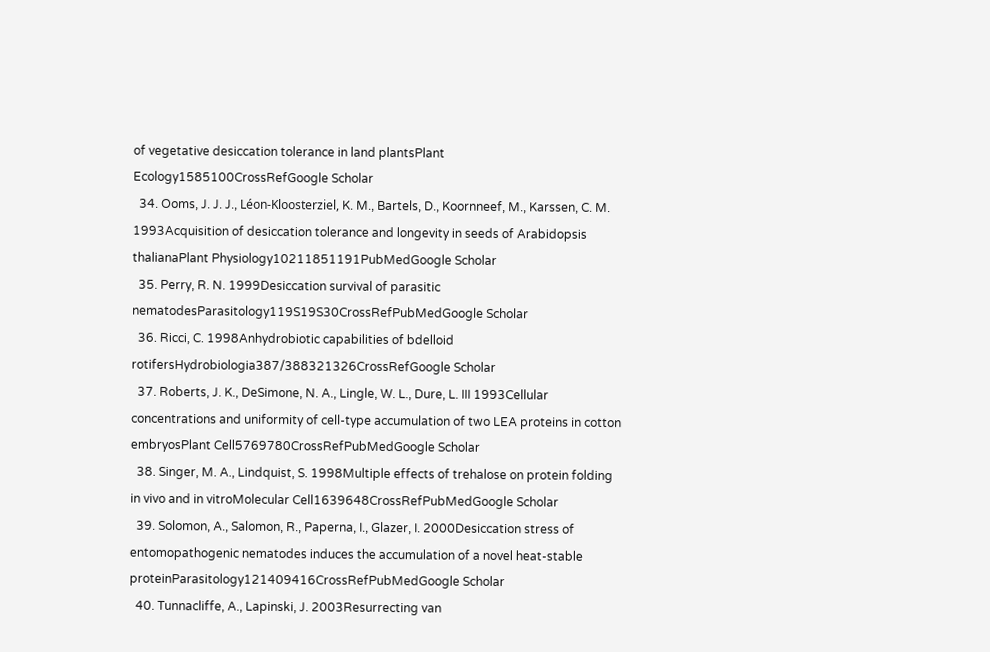of vegetative desiccation tolerance in land plantsPlant Ecology1585100CrossRefGoogle Scholar
  34. Ooms, J. J. J., Léon-Kloosterziel, K. M., Bartels, D., Koornneef, M., Karssen, C. M. 1993Acquisition of desiccation tolerance and longevity in seeds of Arabidopsis thalianaPlant Physiology10211851191PubMedGoogle Scholar
  35. Perry, R. N. 1999Desiccation survival of parasitic nematodesParasitology119S19S30CrossRefPubMedGoogle Scholar
  36. Ricci, C. 1998Anhydrobiotic capabilities of bdelloid rotifersHydrobiologia387/388321326CrossRefGoogle Scholar
  37. Roberts, J. K., DeSimone, N. A., Lingle, W. L., Dure, L. III 1993Cellular concentrations and uniformity of cell-type accumulation of two LEA proteins in cotton embryosPlant Cell5769780CrossRefPubMedGoogle Scholar
  38. Singer, M. A., Lindquist, S. 1998Multiple effects of trehalose on protein folding in vivo and in vitroMolecular Cell1639648CrossRefPubMedGoogle Scholar
  39. Solomon, A., Salomon, R., Paperna, I., Glazer, I. 2000Desiccation stress of entomopathogenic nematodes induces the accumulation of a novel heat-stable proteinParasitology121409416CrossRefPubMedGoogle Scholar
  40. Tunnacliffe, A., Lapinski, J. 2003Resurrecting van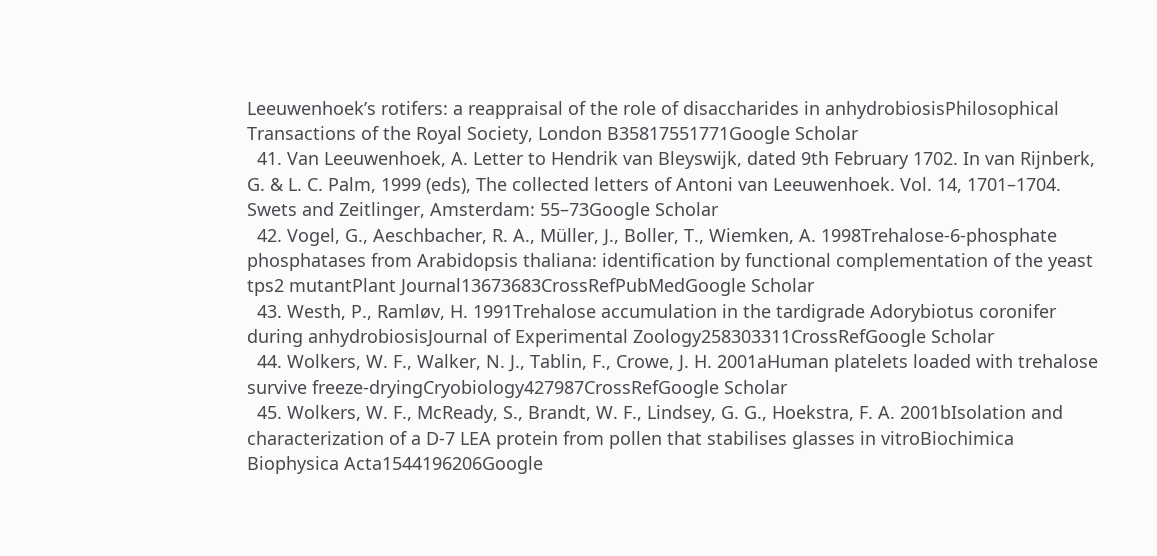Leeuwenhoek’s rotifers: a reappraisal of the role of disaccharides in anhydrobiosisPhilosophical Transactions of the Royal Society, London B35817551771Google Scholar
  41. Van Leeuwenhoek, A. Letter to Hendrik van Bleyswijk, dated 9th February 1702. In van Rijnberk, G. & L. C. Palm, 1999 (eds), The collected letters of Antoni van Leeuwenhoek. Vol. 14, 1701–1704. Swets and Zeitlinger, Amsterdam: 55–73Google Scholar
  42. Vogel, G., Aeschbacher, R. A., Müller, J., Boller, T., Wiemken, A. 1998Trehalose-6-phosphate phosphatases from Arabidopsis thaliana: identification by functional complementation of the yeast tps2 mutantPlant Journal13673683CrossRefPubMedGoogle Scholar
  43. Westh, P., Ramløv, H. 1991Trehalose accumulation in the tardigrade Adorybiotus coronifer during anhydrobiosisJournal of Experimental Zoology258303311CrossRefGoogle Scholar
  44. Wolkers, W. F., Walker, N. J., Tablin, F., Crowe, J. H. 2001aHuman platelets loaded with trehalose survive freeze-dryingCryobiology427987CrossRefGoogle Scholar
  45. Wolkers, W. F., McReady, S., Brandt, W. F., Lindsey, G. G., Hoekstra, F. A. 2001bIsolation and characterization of a D-7 LEA protein from pollen that stabilises glasses in vitroBiochimica Biophysica Acta1544196206Google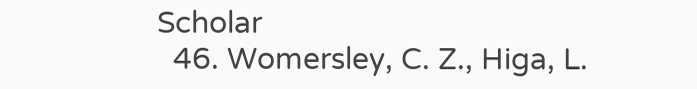Scholar
  46. Womersley, C. Z., Higa, L.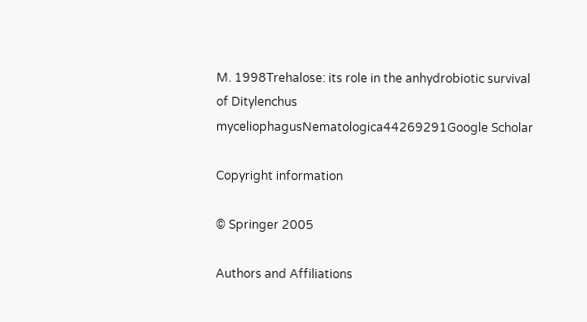M. 1998Trehalose: its role in the anhydrobiotic survival of Ditylenchus myceliophagusNematologica44269291Google Scholar

Copyright information

© Springer 2005

Authors and Affiliations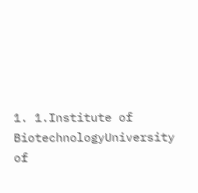1. 1.Institute of BiotechnologyUniversity of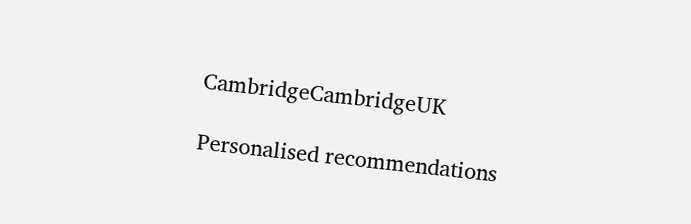CambridgeCambridgeUK

Personalised recommendations